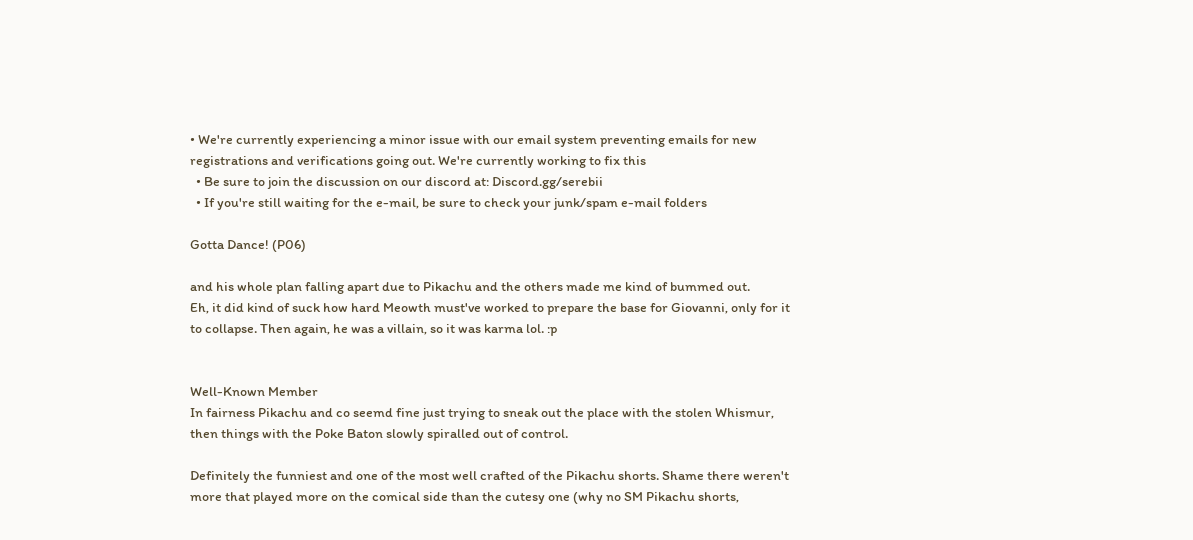• We're currently experiencing a minor issue with our email system preventing emails for new registrations and verifications going out. We're currently working to fix this
  • Be sure to join the discussion on our discord at: Discord.gg/serebii
  • If you're still waiting for the e-mail, be sure to check your junk/spam e-mail folders

Gotta Dance! (P06)

and his whole plan falling apart due to Pikachu and the others made me kind of bummed out.
Eh, it did kind of suck how hard Meowth must've worked to prepare the base for Giovanni, only for it to collapse. Then again, he was a villain, so it was karma lol. :p


Well-Known Member
In fairness Pikachu and co seemd fine just trying to sneak out the place with the stolen Whismur, then things with the Poke Baton slowly spiralled out of control.

Definitely the funniest and one of the most well crafted of the Pikachu shorts. Shame there weren't more that played more on the comical side than the cutesy one (why no SM Pikachu shorts,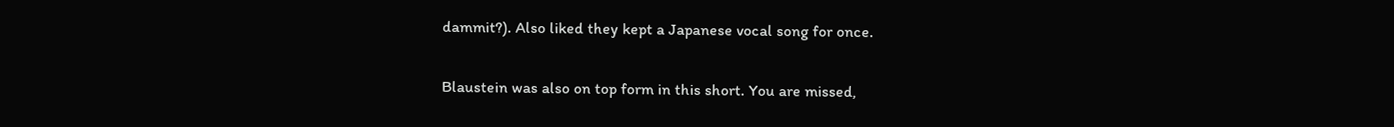dammit?). Also liked they kept a Japanese vocal song for once.

Blaustein was also on top form in this short. You are missed,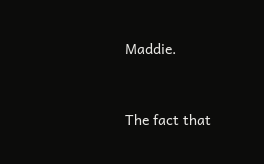Maddie.


The fact that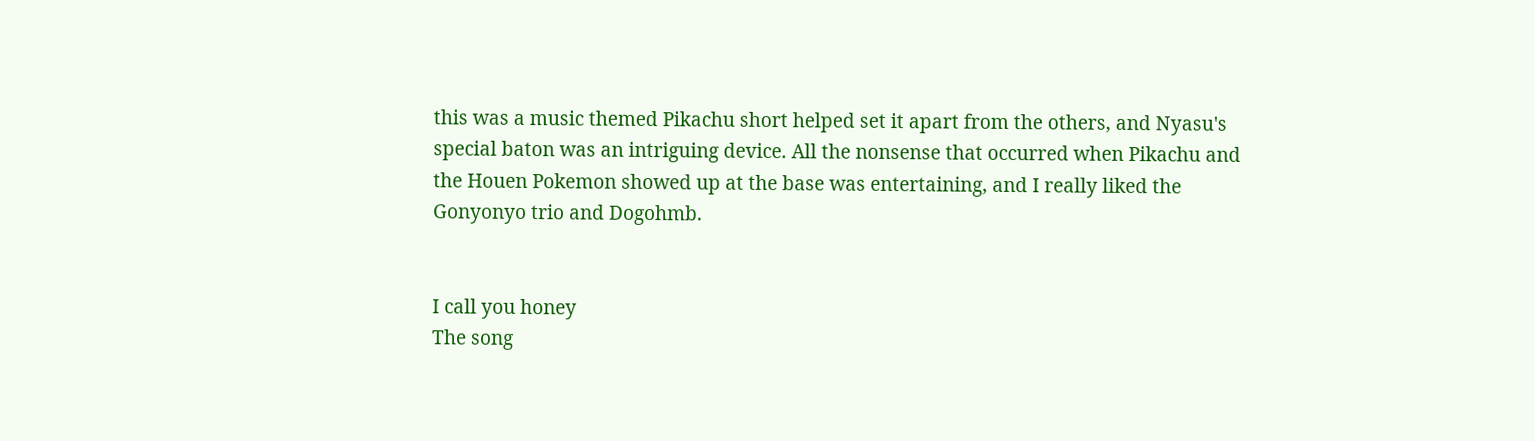this was a music themed Pikachu short helped set it apart from the others, and Nyasu's special baton was an intriguing device. All the nonsense that occurred when Pikachu and the Houen Pokemon showed up at the base was entertaining, and I really liked the Gonyonyo trio and Dogohmb.


I call you honey
The song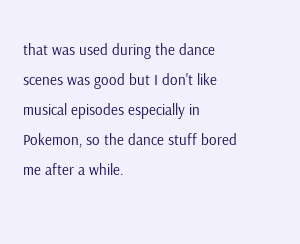that was used during the dance scenes was good but I don't like musical episodes especially in Pokemon, so the dance stuff bored me after a while.